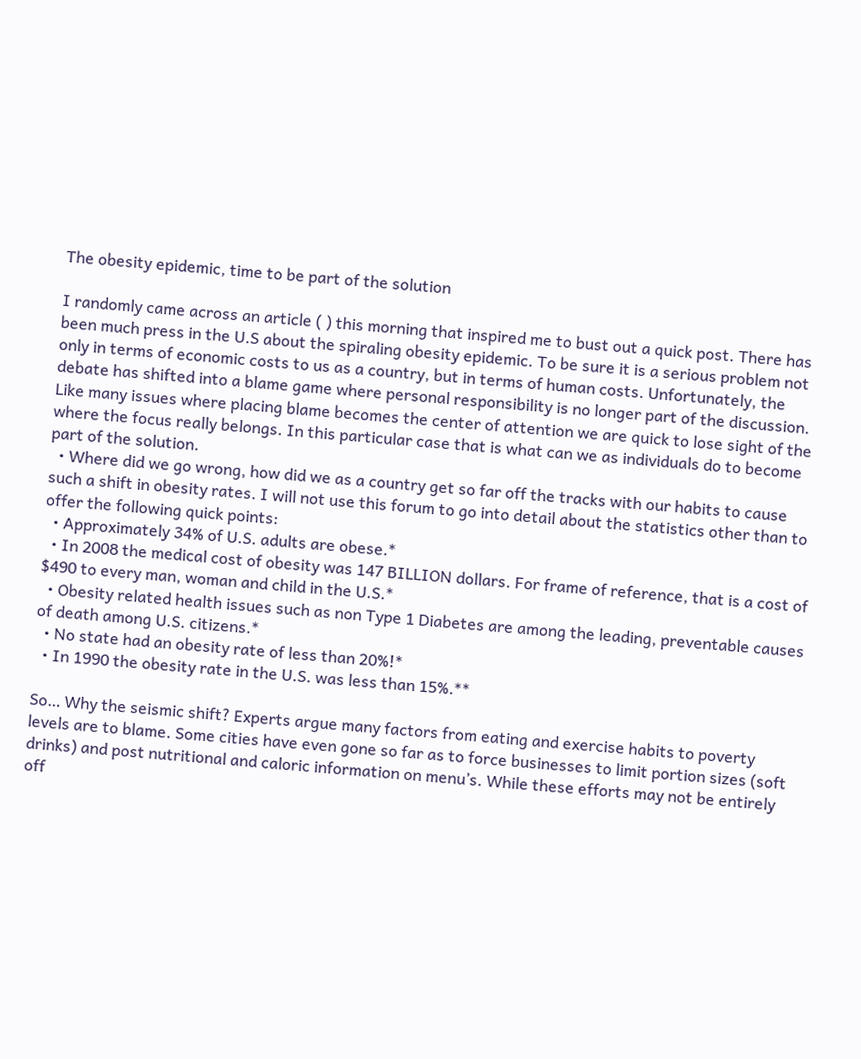The obesity epidemic, time to be part of the solution

I randomly came across an article ( ) this morning that inspired me to bust out a quick post. There has been much press in the U.S about the spiraling obesity epidemic. To be sure it is a serious problem not only in terms of economic costs to us as a country, but in terms of human costs. Unfortunately, the debate has shifted into a blame game where personal responsibility is no longer part of the discussion. Like many issues where placing blame becomes the center of attention we are quick to lose sight of the where the focus really belongs. In this particular case that is what can we as individuals do to become part of the solution.
  • Where did we go wrong, how did we as a country get so far off the tracks with our habits to cause such a shift in obesity rates. I will not use this forum to go into detail about the statistics other than to offer the following quick points:
  • Approximately 34% of U.S. adults are obese.*
  • In 2008 the medical cost of obesity was 147 BILLION dollars. For frame of reference, that is a cost of $490 to every man, woman and child in the U.S.*
  • Obesity related health issues such as non Type 1 Diabetes are among the leading, preventable causes of death among U.S. citizens.*
  • No state had an obesity rate of less than 20%!*
  • In 1990 the obesity rate in the U.S. was less than 15%.**

So… Why the seismic shift? Experts argue many factors from eating and exercise habits to poverty levels are to blame. Some cities have even gone so far as to force businesses to limit portion sizes (soft drinks) and post nutritional and caloric information on menu’s. While these efforts may not be entirely off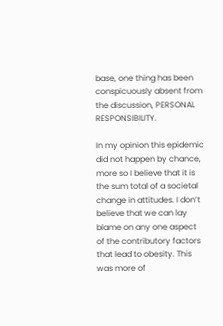base, one thing has been conspicuously absent from the discussion, PERSONAL RESPONSIBILITY.

In my opinion this epidemic did not happen by chance, more so I believe that it is the sum total of a societal change in attitudes. I don’t believe that we can lay blame on any one aspect of the contributory factors that lead to obesity. This was more of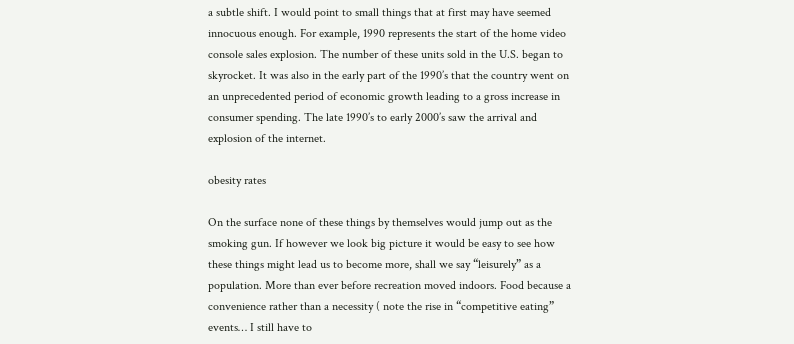a subtle shift. I would point to small things that at first may have seemed innocuous enough. For example, 1990 represents the start of the home video console sales explosion. The number of these units sold in the U.S. began to skyrocket. It was also in the early part of the 1990’s that the country went on an unprecedented period of economic growth leading to a gross increase in consumer spending. The late 1990’s to early 2000’s saw the arrival and explosion of the internet.

obesity rates

On the surface none of these things by themselves would jump out as the smoking gun. If however we look big picture it would be easy to see how these things might lead us to become more, shall we say “leisurely” as a population. More than ever before recreation moved indoors. Food because a convenience rather than a necessity ( note the rise in “competitive eating” events… I still have to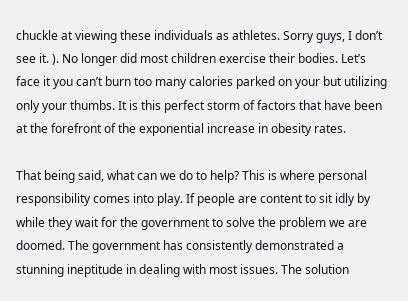chuckle at viewing these individuals as athletes. Sorry guys, I don’t see it. ). No longer did most children exercise their bodies. Let’s face it you can’t burn too many calories parked on your but utilizing only your thumbs. It is this perfect storm of factors that have been at the forefront of the exponential increase in obesity rates.

That being said, what can we do to help? This is where personal responsibility comes into play. If people are content to sit idly by while they wait for the government to solve the problem we are doomed. The government has consistently demonstrated a stunning ineptitude in dealing with most issues. The solution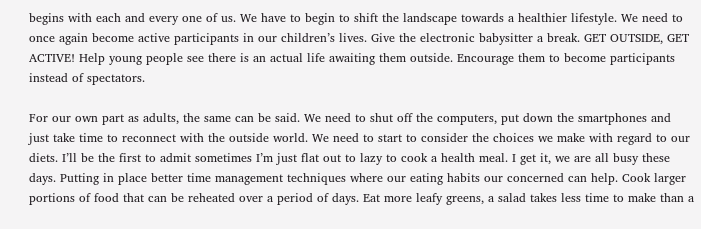begins with each and every one of us. We have to begin to shift the landscape towards a healthier lifestyle. We need to once again become active participants in our children’s lives. Give the electronic babysitter a break. GET OUTSIDE, GET ACTIVE! Help young people see there is an actual life awaiting them outside. Encourage them to become participants instead of spectators.

For our own part as adults, the same can be said. We need to shut off the computers, put down the smartphones and just take time to reconnect with the outside world. We need to start to consider the choices we make with regard to our diets. I’ll be the first to admit sometimes I’m just flat out to lazy to cook a health meal. I get it, we are all busy these days. Putting in place better time management techniques where our eating habits our concerned can help. Cook larger portions of food that can be reheated over a period of days. Eat more leafy greens, a salad takes less time to make than a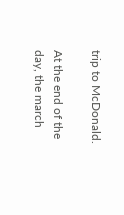trip to McDonald.

At the end of the day, the march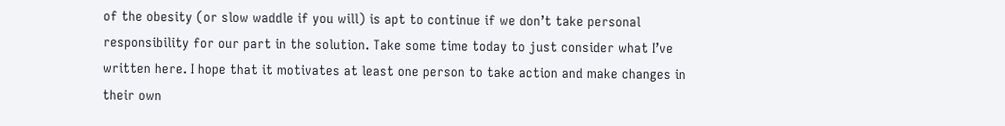of the obesity (or slow waddle if you will) is apt to continue if we don’t take personal responsibility for our part in the solution. Take some time today to just consider what I’ve written here. I hope that it motivates at least one person to take action and make changes in their own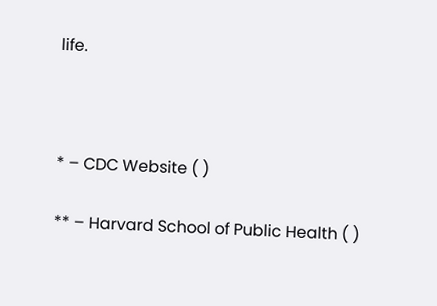life.



* – CDC Website ( )

** – Harvard School of Public Health ( )